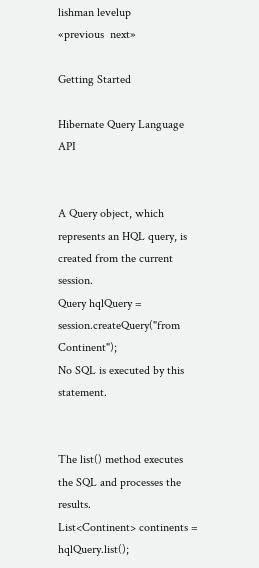lishman levelup
«previous  next»

Getting Started

Hibernate Query Language API


A Query object, which represents an HQL query, is created from the current session.
Query hqlQuery = session.createQuery("from Continent");
No SQL is executed by this statement.


The list() method executes the SQL and processes the results.
List<Continent> continents = hqlQuery.list();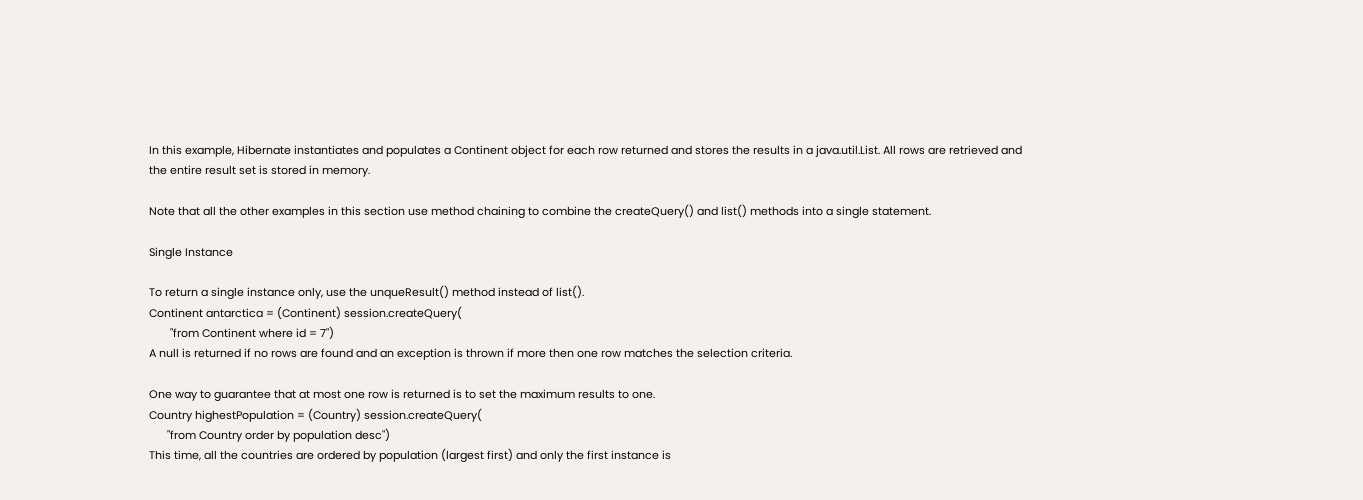In this example, Hibernate instantiates and populates a Continent object for each row returned and stores the results in a java.util.List. All rows are retrieved and the entire result set is stored in memory.

Note that all the other examples in this section use method chaining to combine the createQuery() and list() methods into a single statement.

Single Instance

To return a single instance only, use the unqueResult() method instead of list().
Continent antarctica = (Continent) session.createQuery(
       "from Continent where id = 7")
A null is returned if no rows are found and an exception is thrown if more then one row matches the selection criteria.

One way to guarantee that at most one row is returned is to set the maximum results to one.
Country highestPopulation = (Country) session.createQuery(
      "from Country order by population desc")
This time, all the countries are ordered by population (largest first) and only the first instance is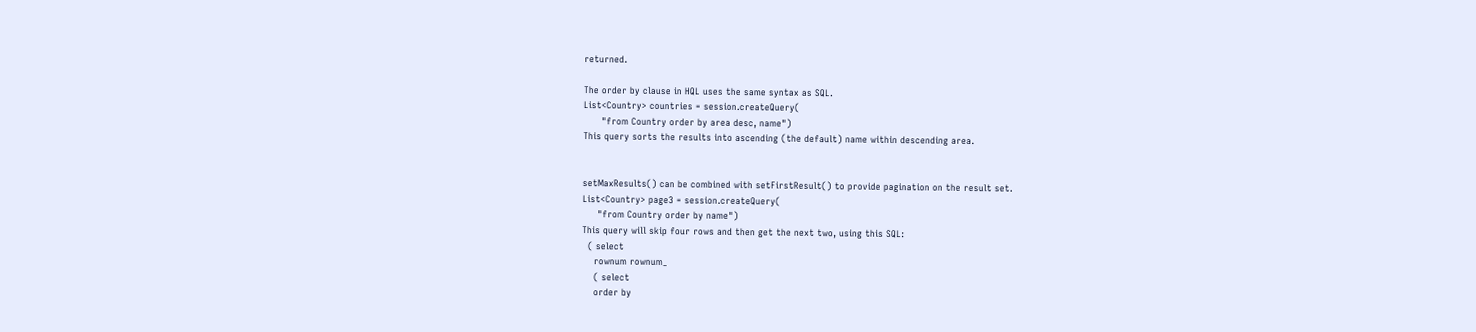returned.

The order by clause in HQL uses the same syntax as SQL.
List<Country> countries = session.createQuery(
      "from Country order by area desc, name")
This query sorts the results into ascending (the default) name within descending area.


setMaxResults() can be combined with setFirstResult() to provide pagination on the result set.
List<Country> page3 = session.createQuery(
     "from Country order by name")
This query will skip four rows and then get the next two, using this SQL:
  ( select
    rownum rownum_
    ( select
    order by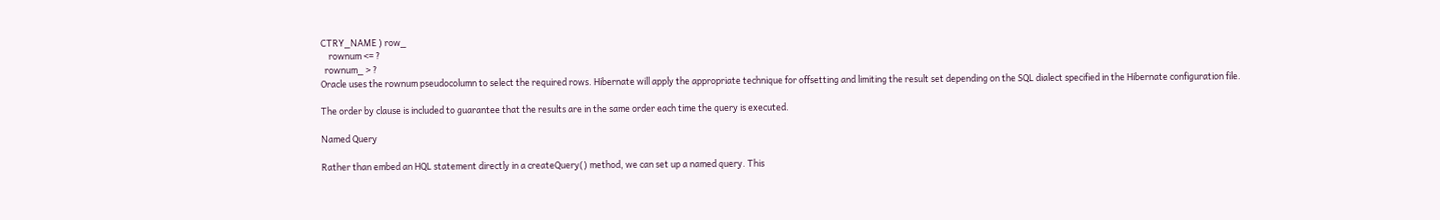CTRY_NAME ) row_
    rownum <= ?
  rownum_ > ?
Oracle uses the rownum pseudocolumn to select the required rows. Hibernate will apply the appropriate technique for offsetting and limiting the result set depending on the SQL dialect specified in the Hibernate configuration file.

The order by clause is included to guarantee that the results are in the same order each time the query is executed.

Named Query

Rather than embed an HQL statement directly in a createQuery() method, we can set up a named query. This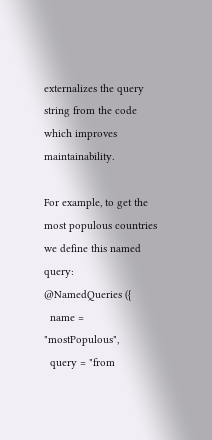externalizes the query string from the code which improves maintainability.

For example, to get the most populous countries we define this named query:
@NamedQueries ({
  name = "mostPopulous",
  query = "from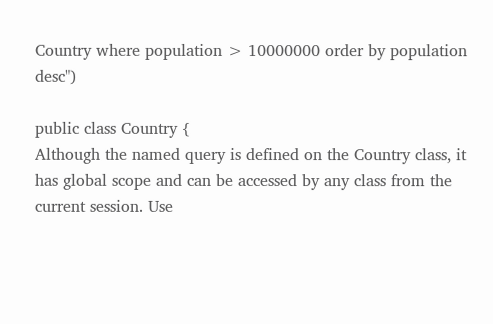Country where population > 10000000 order by population desc")

public class Country {
Although the named query is defined on the Country class, it has global scope and can be accessed by any class from the current session. Use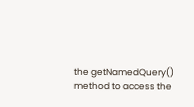the getNamedQuery() method to access the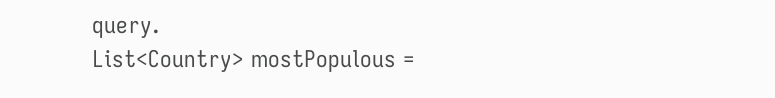query.
List<Country> mostPopulous =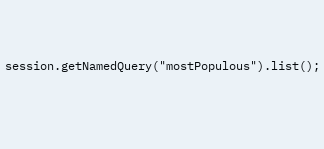session.getNamedQuery("mostPopulous").list();